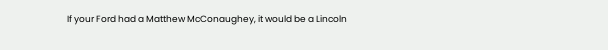If your Ford had a Matthew McConaughey, it would be a Lincoln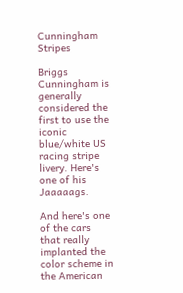Cunningham Stripes

Briggs Cunningham is generally considered the first to use the iconic blue/white US racing stripe livery. Here's one of his Jaaaaags.

And here's one of the cars that really implanted the color scheme in the American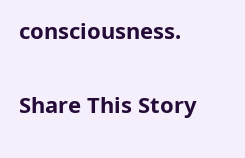consciousness.

Share This Story